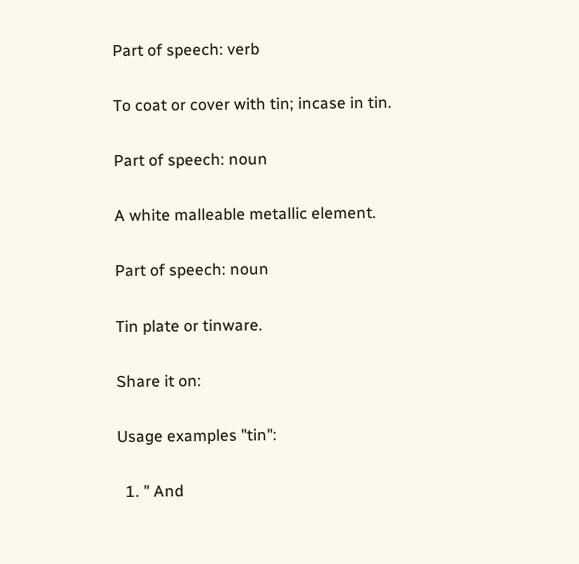Part of speech: verb

To coat or cover with tin; incase in tin.

Part of speech: noun

A white malleable metallic element.

Part of speech: noun

Tin plate or tinware.

Share it on:

Usage examples "tin":

  1. " And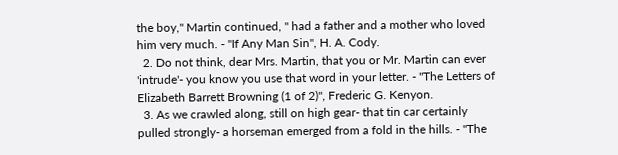the boy," Martin continued, " had a father and a mother who loved him very much. - "If Any Man Sin", H. A. Cody.
  2. Do not think, dear Mrs. Martin, that you or Mr. Martin can ever 'intrude'- you know you use that word in your letter. - "The Letters of Elizabeth Barrett Browning (1 of 2)", Frederic G. Kenyon.
  3. As we crawled along, still on high gear- that tin car certainly pulled strongly- a horseman emerged from a fold in the hills. - "The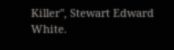Killer", Stewart Edward White.